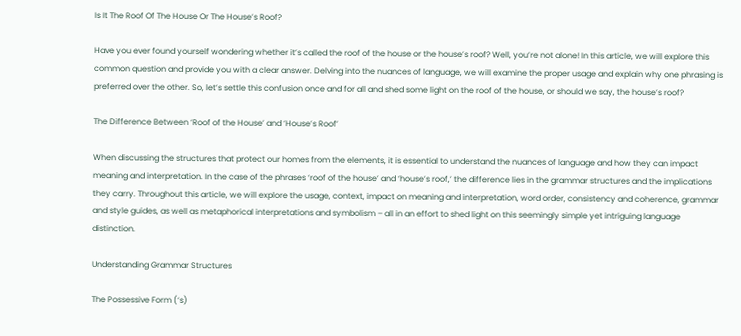Is It The Roof Of The House Or The House’s Roof?

Have you ever found yourself wondering whether it’s called the roof of the house or the house’s roof? Well, you’re not alone! In this article, we will explore this common question and provide you with a clear answer. Delving into the nuances of language, we will examine the proper usage and explain why one phrasing is preferred over the other. So, let’s settle this confusion once and for all and shed some light on the roof of the house, or should we say, the house’s roof?

The Difference Between ‘Roof of the House’ and ‘House’s Roof’

When discussing the structures that protect our homes from the elements, it is essential to understand the nuances of language and how they can impact meaning and interpretation. In the case of the phrases ‘roof of the house’ and ‘house’s roof,’ the difference lies in the grammar structures and the implications they carry. Throughout this article, we will explore the usage, context, impact on meaning and interpretation, word order, consistency and coherence, grammar and style guides, as well as metaphorical interpretations and symbolism – all in an effort to shed light on this seemingly simple yet intriguing language distinction.

Understanding Grammar Structures

The Possessive Form (‘s)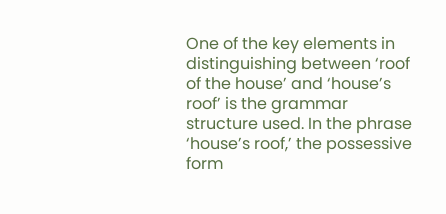One of the key elements in distinguishing between ‘roof of the house’ and ‘house’s roof’ is the grammar structure used. In the phrase ‘house’s roof,’ the possessive form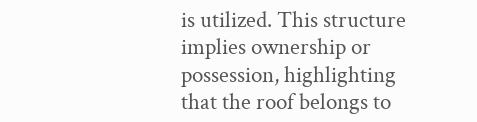is utilized. This structure implies ownership or possession, highlighting that the roof belongs to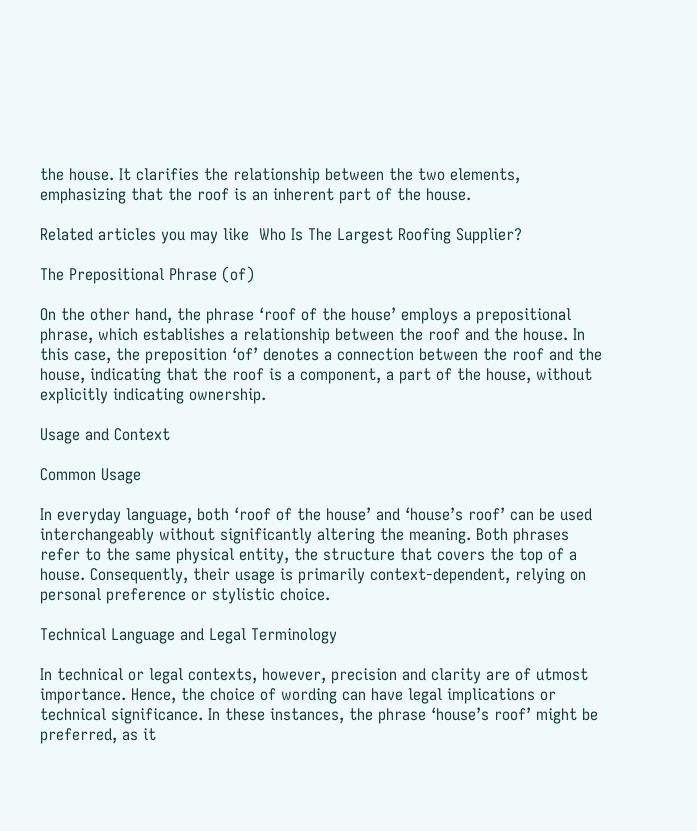the house. It clarifies the relationship between the two elements, emphasizing that the roof is an inherent part of the house.

Related articles you may like  Who Is The Largest Roofing Supplier?

The Prepositional Phrase (of)

On the other hand, the phrase ‘roof of the house’ employs a prepositional phrase, which establishes a relationship between the roof and the house. In this case, the preposition ‘of’ denotes a connection between the roof and the house, indicating that the roof is a component, a part of the house, without explicitly indicating ownership.

Usage and Context

Common Usage

In everyday language, both ‘roof of the house’ and ‘house’s roof’ can be used interchangeably without significantly altering the meaning. Both phrases refer to the same physical entity, the structure that covers the top of a house. Consequently, their usage is primarily context-dependent, relying on personal preference or stylistic choice.

Technical Language and Legal Terminology

In technical or legal contexts, however, precision and clarity are of utmost importance. Hence, the choice of wording can have legal implications or technical significance. In these instances, the phrase ‘house’s roof’ might be preferred, as it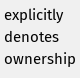explicitly denotes ownership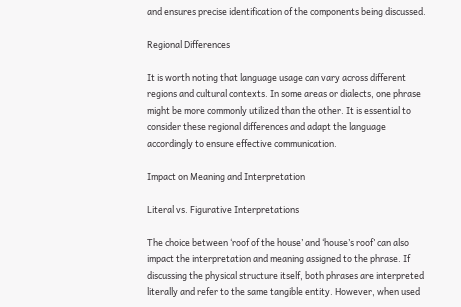and ensures precise identification of the components being discussed.

Regional Differences

It is worth noting that language usage can vary across different regions and cultural contexts. In some areas or dialects, one phrase might be more commonly utilized than the other. It is essential to consider these regional differences and adapt the language accordingly to ensure effective communication.

Impact on Meaning and Interpretation

Literal vs. Figurative Interpretations

The choice between ‘roof of the house’ and ‘house’s roof’ can also impact the interpretation and meaning assigned to the phrase. If discussing the physical structure itself, both phrases are interpreted literally and refer to the same tangible entity. However, when used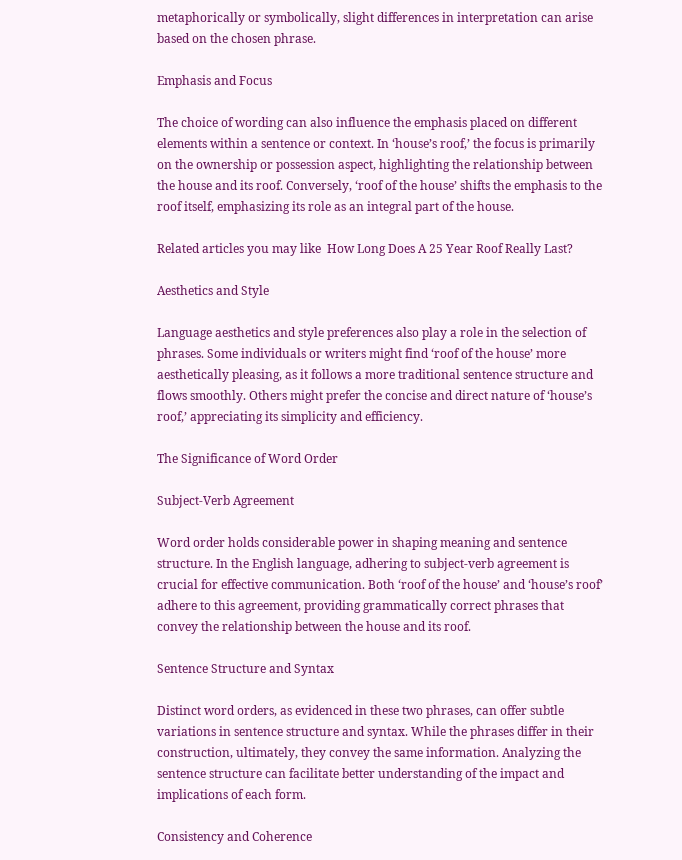metaphorically or symbolically, slight differences in interpretation can arise based on the chosen phrase.

Emphasis and Focus

The choice of wording can also influence the emphasis placed on different elements within a sentence or context. In ‘house’s roof,’ the focus is primarily on the ownership or possession aspect, highlighting the relationship between the house and its roof. Conversely, ‘roof of the house’ shifts the emphasis to the roof itself, emphasizing its role as an integral part of the house.

Related articles you may like  How Long Does A 25 Year Roof Really Last?

Aesthetics and Style

Language aesthetics and style preferences also play a role in the selection of phrases. Some individuals or writers might find ‘roof of the house’ more aesthetically pleasing, as it follows a more traditional sentence structure and flows smoothly. Others might prefer the concise and direct nature of ‘house’s roof,’ appreciating its simplicity and efficiency.

The Significance of Word Order

Subject-Verb Agreement

Word order holds considerable power in shaping meaning and sentence structure. In the English language, adhering to subject-verb agreement is crucial for effective communication. Both ‘roof of the house’ and ‘house’s roof’ adhere to this agreement, providing grammatically correct phrases that convey the relationship between the house and its roof.

Sentence Structure and Syntax

Distinct word orders, as evidenced in these two phrases, can offer subtle variations in sentence structure and syntax. While the phrases differ in their construction, ultimately, they convey the same information. Analyzing the sentence structure can facilitate better understanding of the impact and implications of each form.

Consistency and Coherence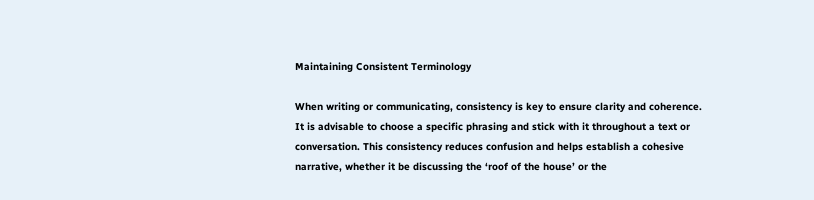Maintaining Consistent Terminology

When writing or communicating, consistency is key to ensure clarity and coherence. It is advisable to choose a specific phrasing and stick with it throughout a text or conversation. This consistency reduces confusion and helps establish a cohesive narrative, whether it be discussing the ‘roof of the house’ or the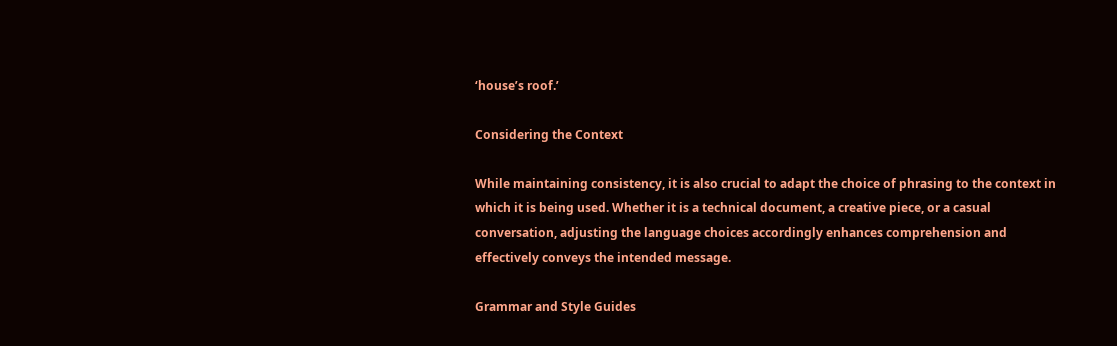‘house’s roof.’

Considering the Context

While maintaining consistency, it is also crucial to adapt the choice of phrasing to the context in which it is being used. Whether it is a technical document, a creative piece, or a casual conversation, adjusting the language choices accordingly enhances comprehension and effectively conveys the intended message.

Grammar and Style Guides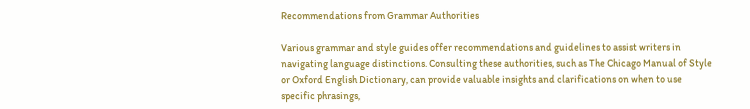Recommendations from Grammar Authorities

Various grammar and style guides offer recommendations and guidelines to assist writers in navigating language distinctions. Consulting these authorities, such as The Chicago Manual of Style or Oxford English Dictionary, can provide valuable insights and clarifications on when to use specific phrasings,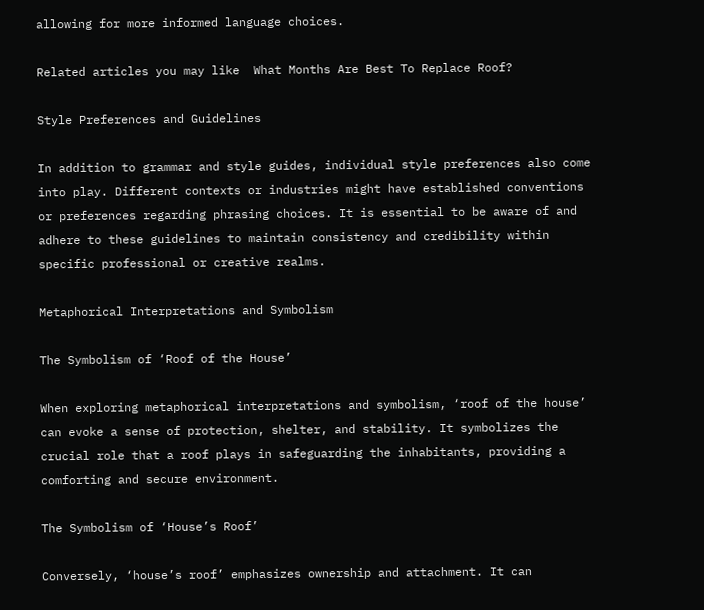allowing for more informed language choices.

Related articles you may like  What Months Are Best To Replace Roof?

Style Preferences and Guidelines

In addition to grammar and style guides, individual style preferences also come into play. Different contexts or industries might have established conventions or preferences regarding phrasing choices. It is essential to be aware of and adhere to these guidelines to maintain consistency and credibility within specific professional or creative realms.

Metaphorical Interpretations and Symbolism

The Symbolism of ‘Roof of the House’

When exploring metaphorical interpretations and symbolism, ‘roof of the house’ can evoke a sense of protection, shelter, and stability. It symbolizes the crucial role that a roof plays in safeguarding the inhabitants, providing a comforting and secure environment.

The Symbolism of ‘House’s Roof’

Conversely, ‘house’s roof’ emphasizes ownership and attachment. It can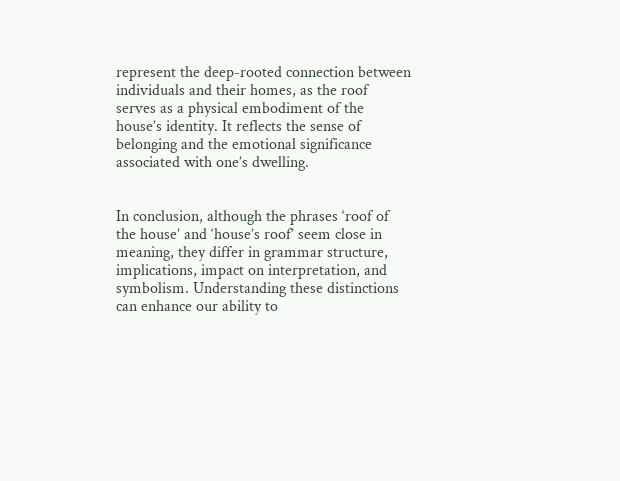represent the deep-rooted connection between individuals and their homes, as the roof serves as a physical embodiment of the house’s identity. It reflects the sense of belonging and the emotional significance associated with one’s dwelling.


In conclusion, although the phrases ‘roof of the house’ and ‘house’s roof’ seem close in meaning, they differ in grammar structure, implications, impact on interpretation, and symbolism. Understanding these distinctions can enhance our ability to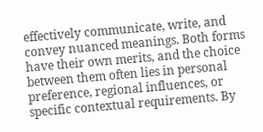effectively communicate, write, and convey nuanced meanings. Both forms have their own merits, and the choice between them often lies in personal preference, regional influences, or specific contextual requirements. By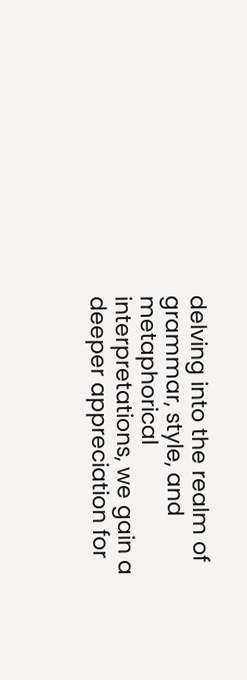delving into the realm of grammar, style, and metaphorical interpretations, we gain a deeper appreciation for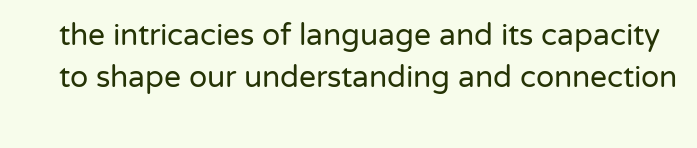the intricacies of language and its capacity to shape our understanding and connection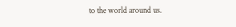to the world around us.